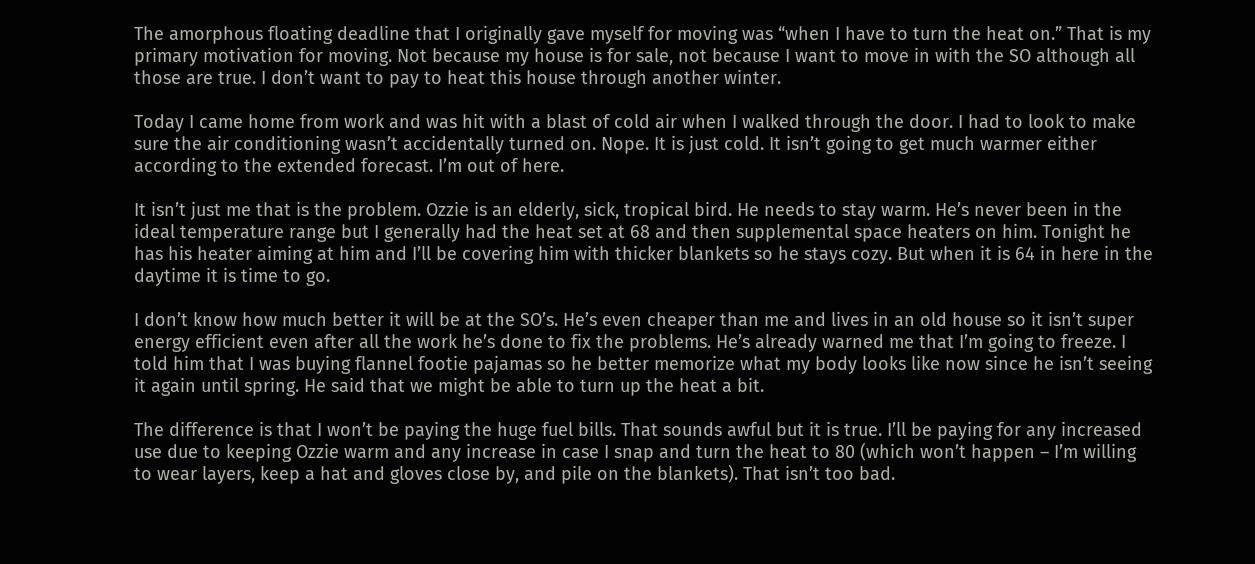The amorphous floating deadline that I originally gave myself for moving was “when I have to turn the heat on.” That is my primary motivation for moving. Not because my house is for sale, not because I want to move in with the SO although all those are true. I don’t want to pay to heat this house through another winter.

Today I came home from work and was hit with a blast of cold air when I walked through the door. I had to look to make sure the air conditioning wasn’t accidentally turned on. Nope. It is just cold. It isn’t going to get much warmer either according to the extended forecast. I’m out of here.

It isn’t just me that is the problem. Ozzie is an elderly, sick, tropical bird. He needs to stay warm. He’s never been in the ideal temperature range but I generally had the heat set at 68 and then supplemental space heaters on him. Tonight he has his heater aiming at him and I’ll be covering him with thicker blankets so he stays cozy. But when it is 64 in here in the daytime it is time to go.

I don’t know how much better it will be at the SO’s. He’s even cheaper than me and lives in an old house so it isn’t super energy efficient even after all the work he’s done to fix the problems. He’s already warned me that I’m going to freeze. I told him that I was buying flannel footie pajamas so he better memorize what my body looks like now since he isn’t seeing it again until spring. He said that we might be able to turn up the heat a bit.

The difference is that I won’t be paying the huge fuel bills. That sounds awful but it is true. I’ll be paying for any increased use due to keeping Ozzie warm and any increase in case I snap and turn the heat to 80 (which won’t happen – I’m willing to wear layers, keep a hat and gloves close by, and pile on the blankets). That isn’t too bad.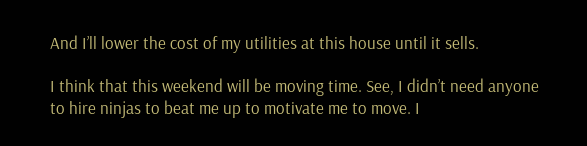And I’ll lower the cost of my utilities at this house until it sells.

I think that this weekend will be moving time. See, I didn’t need anyone to hire ninjas to beat me up to motivate me to move. I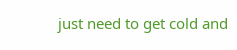just need to get cold and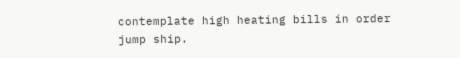contemplate high heating bills in order jump ship.